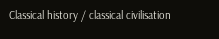Classical history / classical civilisation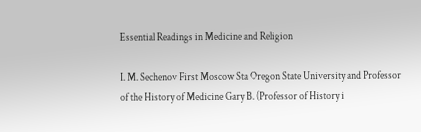Essential Readings in Medicine and Religion

I. M. Sechenov First Moscow Sta Oregon State University and Professor of the History of Medicine Gary B. (Professor of History i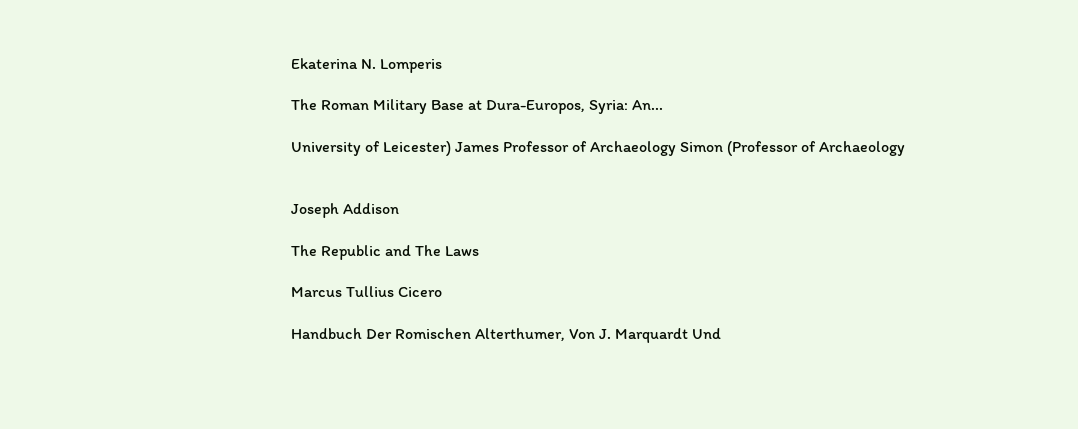Ekaterina N. Lomperis

The Roman Military Base at Dura-Europos, Syria: An...

University of Leicester) James Professor of Archaeology Simon (Professor of Archaeology


Joseph Addison

The Republic and The Laws

Marcus Tullius Cicero

Handbuch Der Romischen Alterthumer, Von J. Marquardt Und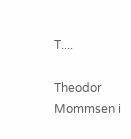T....

Theodor Mommsen i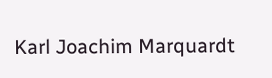Karl Joachim Marquardt